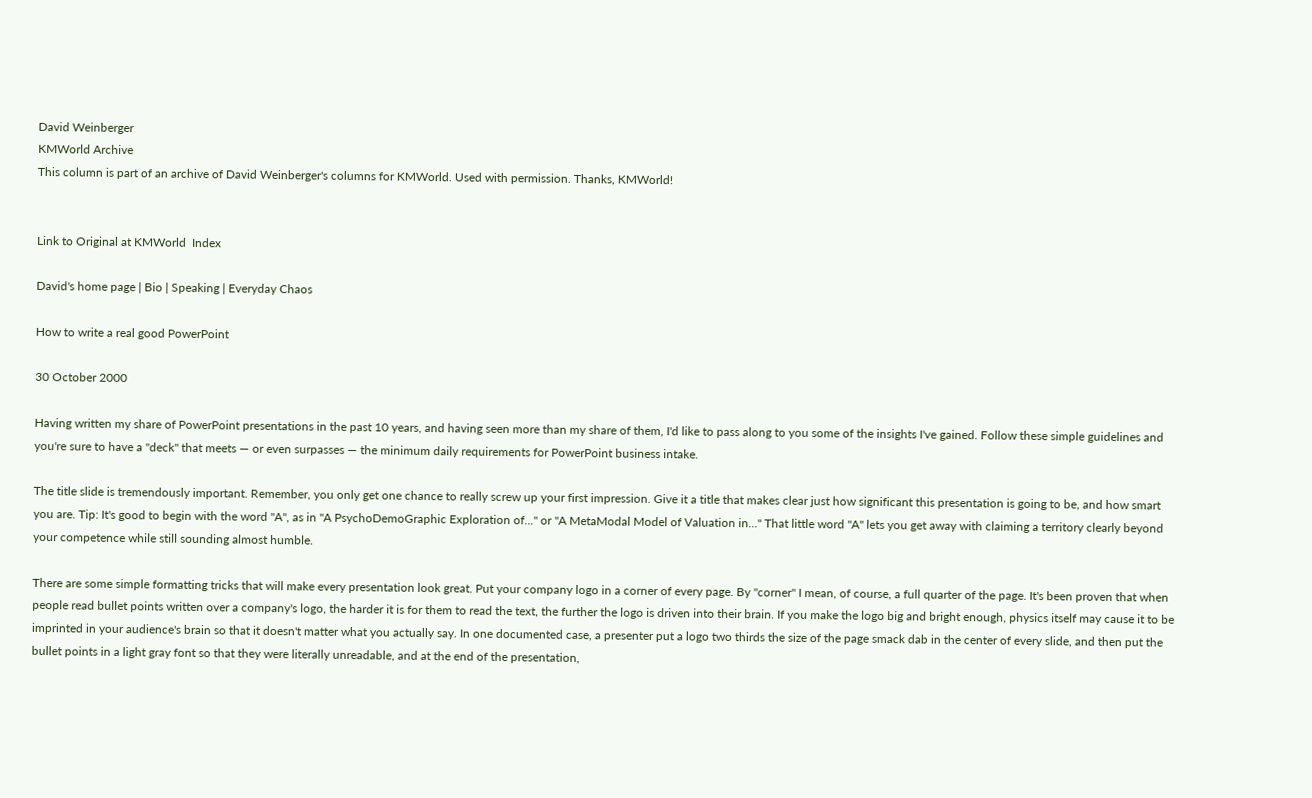David Weinberger
KMWorld Archive
This column is part of an archive of David Weinberger's columns for KMWorld. Used with permission. Thanks, KMWorld!


Link to Original at KMWorld  Index

David's home page | Bio | Speaking | Everyday Chaos

How to write a real good PowerPoint

30 October 2000

Having written my share of PowerPoint presentations in the past 10 years, and having seen more than my share of them, I'd like to pass along to you some of the insights I've gained. Follow these simple guidelines and you're sure to have a "deck" that meets — or even surpasses — the minimum daily requirements for PowerPoint business intake.

The title slide is tremendously important. Remember, you only get one chance to really screw up your first impression. Give it a title that makes clear just how significant this presentation is going to be, and how smart you are. Tip: It's good to begin with the word "A", as in "A PsychoDemoGraphic Exploration of..." or "A MetaModal Model of Valuation in..." That little word "A" lets you get away with claiming a territory clearly beyond your competence while still sounding almost humble.

There are some simple formatting tricks that will make every presentation look great. Put your company logo in a corner of every page. By "corner" I mean, of course, a full quarter of the page. It's been proven that when people read bullet points written over a company's logo, the harder it is for them to read the text, the further the logo is driven into their brain. If you make the logo big and bright enough, physics itself may cause it to be imprinted in your audience's brain so that it doesn't matter what you actually say. In one documented case, a presenter put a logo two thirds the size of the page smack dab in the center of every slide, and then put the bullet points in a light gray font so that they were literally unreadable, and at the end of the presentation,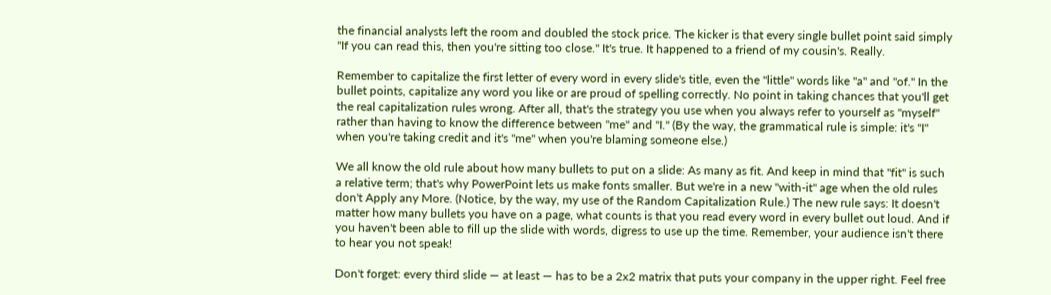the financial analysts left the room and doubled the stock price. The kicker is that every single bullet point said simply "If you can read this, then you're sitting too close." It's true. It happened to a friend of my cousin's. Really.

Remember to capitalize the first letter of every word in every slide's title, even the "little" words like "a" and "of." In the bullet points, capitalize any word you like or are proud of spelling correctly. No point in taking chances that you'll get the real capitalization rules wrong. After all, that's the strategy you use when you always refer to yourself as "myself" rather than having to know the difference between "me" and "I." (By the way, the grammatical rule is simple: it's "I" when you're taking credit and it's "me" when you're blaming someone else.)

We all know the old rule about how many bullets to put on a slide: As many as fit. And keep in mind that "fit" is such a relative term; that's why PowerPoint lets us make fonts smaller. But we're in a new "with-it" age when the old rules don't Apply any More. (Notice, by the way, my use of the Random Capitalization Rule.) The new rule says: It doesn't matter how many bullets you have on a page, what counts is that you read every word in every bullet out loud. And if you haven't been able to fill up the slide with words, digress to use up the time. Remember, your audience isn't there to hear you not speak!

Don't forget: every third slide — at least — has to be a 2x2 matrix that puts your company in the upper right. Feel free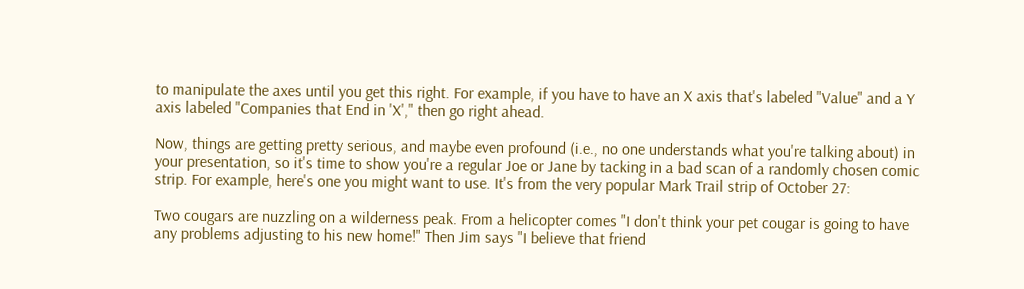to manipulate the axes until you get this right. For example, if you have to have an X axis that's labeled "Value" and a Y axis labeled "Companies that End in 'X'," then go right ahead.

Now, things are getting pretty serious, and maybe even profound (i.e., no one understands what you're talking about) in your presentation, so it's time to show you're a regular Joe or Jane by tacking in a bad scan of a randomly chosen comic strip. For example, here's one you might want to use. It's from the very popular Mark Trail strip of October 27:

Two cougars are nuzzling on a wilderness peak. From a helicopter comes "I don't think your pet cougar is going to have any problems adjusting to his new home!" Then Jim says "I believe that friend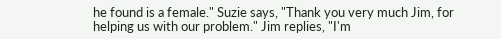he found is a female." Suzie says, "Thank you very much Jim, for helping us with our problem." Jim replies, "I'm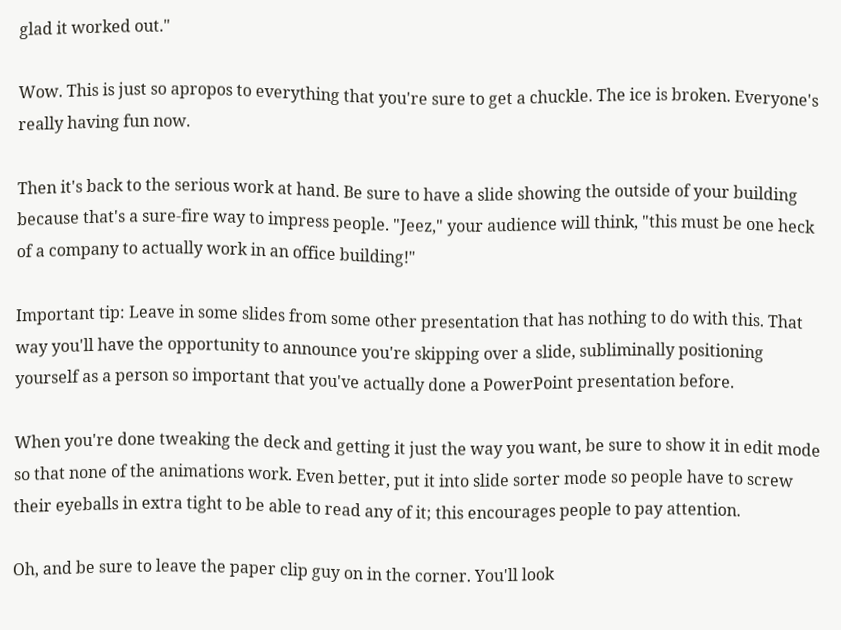glad it worked out."

Wow. This is just so apropos to everything that you're sure to get a chuckle. The ice is broken. Everyone's really having fun now.

Then it's back to the serious work at hand. Be sure to have a slide showing the outside of your building because that's a sure-fire way to impress people. "Jeez," your audience will think, "this must be one heck of a company to actually work in an office building!"

Important tip: Leave in some slides from some other presentation that has nothing to do with this. That way you'll have the opportunity to announce you're skipping over a slide, subliminally positioning yourself as a person so important that you've actually done a PowerPoint presentation before.

When you're done tweaking the deck and getting it just the way you want, be sure to show it in edit mode so that none of the animations work. Even better, put it into slide sorter mode so people have to screw their eyeballs in extra tight to be able to read any of it; this encourages people to pay attention.

Oh, and be sure to leave the paper clip guy on in the corner. You'll look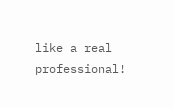like a real professional!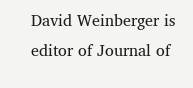David Weinberger is editor of Journal of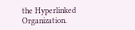the Hyperlinked Organization.